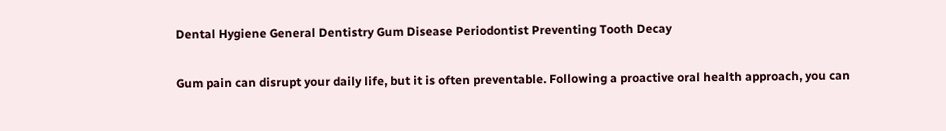Dental Hygiene General Dentistry Gum Disease Periodontist Preventing Tooth Decay

Gum pain can disrupt your daily life, but it is often preventable. Following a proactive oral health approach, you can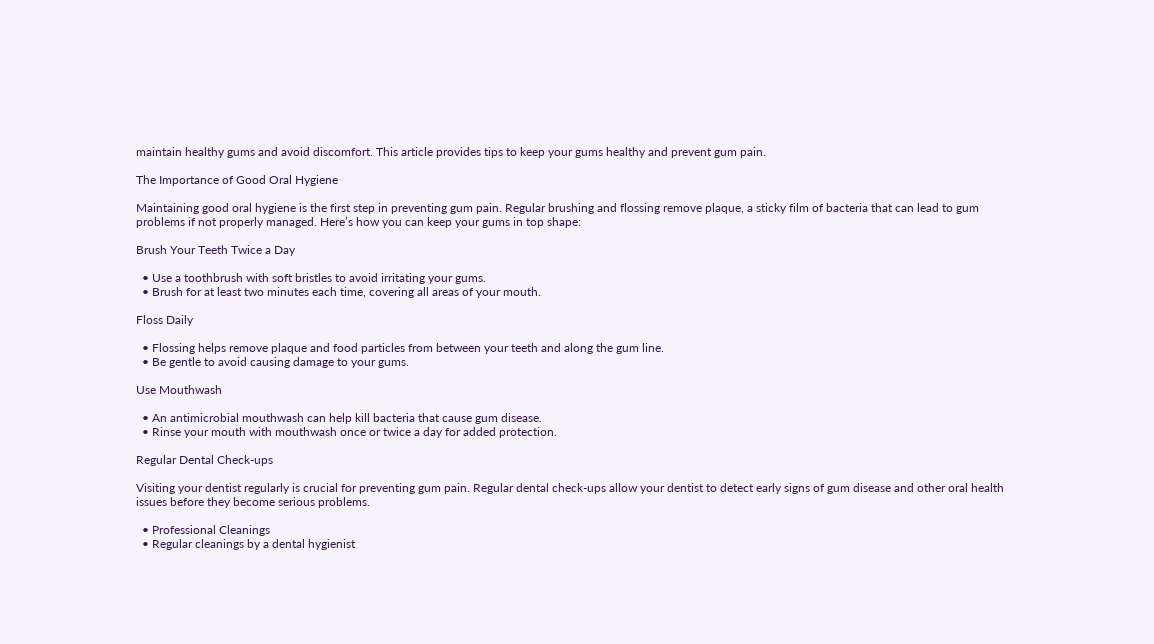maintain healthy gums and avoid discomfort. This article provides tips to keep your gums healthy and prevent gum pain.

The Importance of Good Oral Hygiene

Maintaining good oral hygiene is the first step in preventing gum pain. Regular brushing and flossing remove plaque, a sticky film of bacteria that can lead to gum problems if not properly managed. Here’s how you can keep your gums in top shape:

Brush Your Teeth Twice a Day

  • Use a toothbrush with soft bristles to avoid irritating your gums.
  • Brush for at least two minutes each time, covering all areas of your mouth.

Floss Daily

  • Flossing helps remove plaque and food particles from between your teeth and along the gum line.
  • Be gentle to avoid causing damage to your gums.

Use Mouthwash

  • An antimicrobial mouthwash can help kill bacteria that cause gum disease.
  • Rinse your mouth with mouthwash once or twice a day for added protection.

Regular Dental Check-ups

Visiting your dentist regularly is crucial for preventing gum pain. Regular dental check-ups allow your dentist to detect early signs of gum disease and other oral health issues before they become serious problems.

  • Professional Cleanings
  • Regular cleanings by a dental hygienist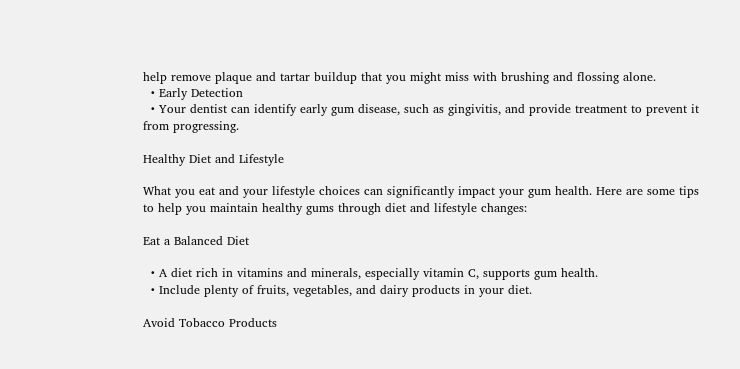help remove plaque and tartar buildup that you might miss with brushing and flossing alone.
  • Early Detection
  • Your dentist can identify early gum disease, such as gingivitis, and provide treatment to prevent it from progressing.

Healthy Diet and Lifestyle

What you eat and your lifestyle choices can significantly impact your gum health. Here are some tips to help you maintain healthy gums through diet and lifestyle changes:

Eat a Balanced Diet

  • A diet rich in vitamins and minerals, especially vitamin C, supports gum health.
  • Include plenty of fruits, vegetables, and dairy products in your diet.

Avoid Tobacco Products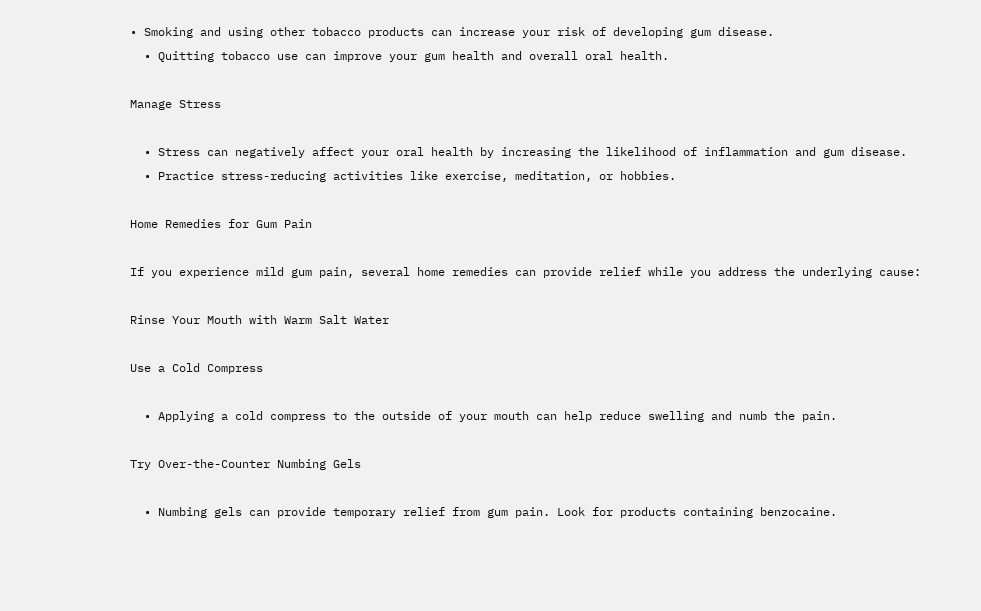• Smoking and using other tobacco products can increase your risk of developing gum disease.
  • Quitting tobacco use can improve your gum health and overall oral health.

Manage Stress

  • Stress can negatively affect your oral health by increasing the likelihood of inflammation and gum disease.
  • Practice stress-reducing activities like exercise, meditation, or hobbies.

Home Remedies for Gum Pain

If you experience mild gum pain, several home remedies can provide relief while you address the underlying cause:

Rinse Your Mouth with Warm Salt Water

Use a Cold Compress

  • Applying a cold compress to the outside of your mouth can help reduce swelling and numb the pain.

Try Over-the-Counter Numbing Gels

  • Numbing gels can provide temporary relief from gum pain. Look for products containing benzocaine.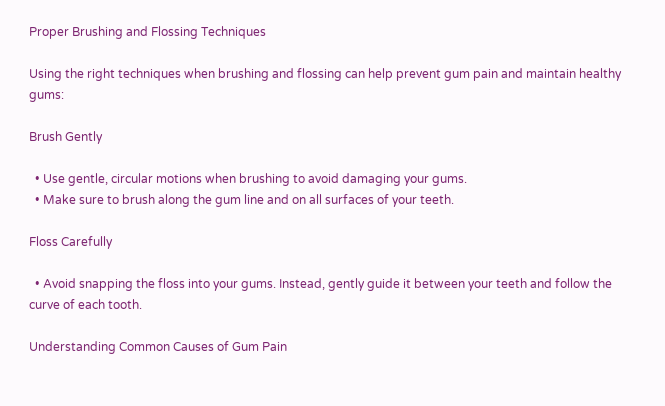Proper Brushing and Flossing Techniques

Using the right techniques when brushing and flossing can help prevent gum pain and maintain healthy gums:

Brush Gently

  • Use gentle, circular motions when brushing to avoid damaging your gums.
  • Make sure to brush along the gum line and on all surfaces of your teeth.

Floss Carefully

  • Avoid snapping the floss into your gums. Instead, gently guide it between your teeth and follow the curve of each tooth.

Understanding Common Causes of Gum Pain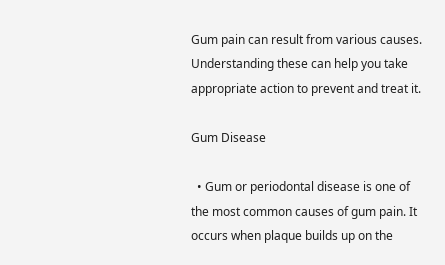Gum pain can result from various causes. Understanding these can help you take appropriate action to prevent and treat it.

Gum Disease

  • Gum or periodontal disease is one of the most common causes of gum pain. It occurs when plaque builds up on the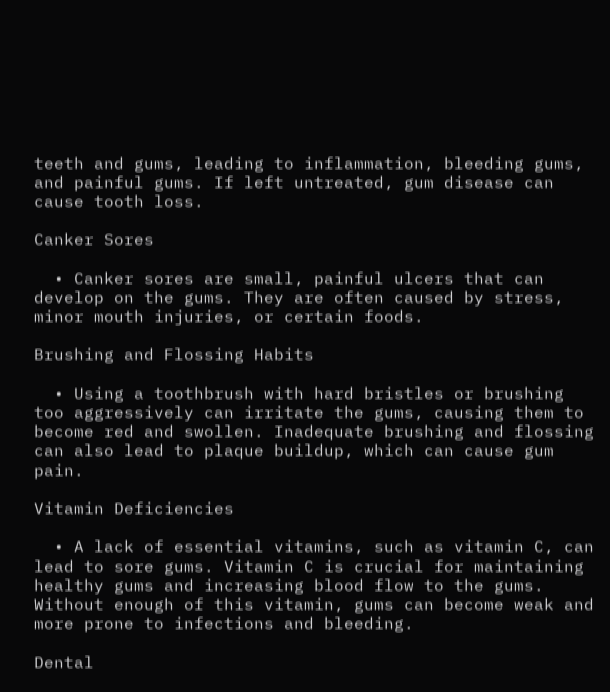teeth and gums, leading to inflammation, bleeding gums, and painful gums. If left untreated, gum disease can cause tooth loss.

Canker Sores

  • Canker sores are small, painful ulcers that can develop on the gums. They are often caused by stress, minor mouth injuries, or certain foods.

Brushing and Flossing Habits

  • Using a toothbrush with hard bristles or brushing too aggressively can irritate the gums, causing them to become red and swollen. Inadequate brushing and flossing can also lead to plaque buildup, which can cause gum pain.

Vitamin Deficiencies

  • A lack of essential vitamins, such as vitamin C, can lead to sore gums. Vitamin C is crucial for maintaining healthy gums and increasing blood flow to the gums. Without enough of this vitamin, gums can become weak and more prone to infections and bleeding.

Dental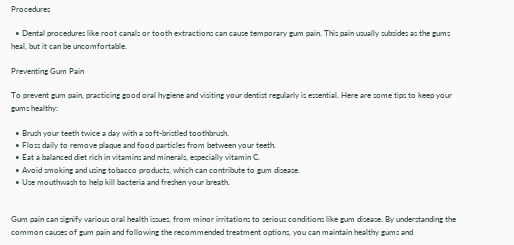Procedures

  • Dental procedures like root canals or tooth extractions can cause temporary gum pain. This pain usually subsides as the gums heal, but it can be uncomfortable.

Preventing Gum Pain

To prevent gum pain, practicing good oral hygiene and visiting your dentist regularly is essential. Here are some tips to keep your gums healthy:

  • Brush your teeth twice a day with a soft-bristled toothbrush.
  • Floss daily to remove plaque and food particles from between your teeth.
  • Eat a balanced diet rich in vitamins and minerals, especially vitamin C.
  • Avoid smoking and using tobacco products, which can contribute to gum disease.
  • Use mouthwash to help kill bacteria and freshen your breath.


Gum pain can signify various oral health issues, from minor irritations to serious conditions like gum disease. By understanding the common causes of gum pain and following the recommended treatment options, you can maintain healthy gums and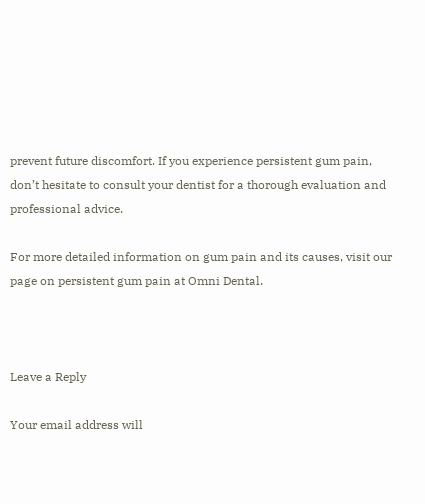prevent future discomfort. If you experience persistent gum pain, don’t hesitate to consult your dentist for a thorough evaluation and professional advice.

For more detailed information on gum pain and its causes, visit our page on persistent gum pain at Omni Dental.



Leave a Reply

Your email address will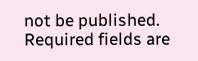not be published. Required fields are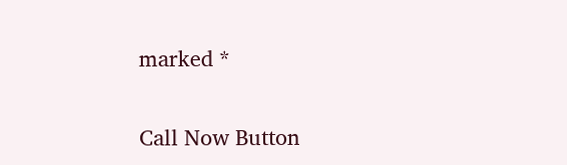marked *

Call Now Button